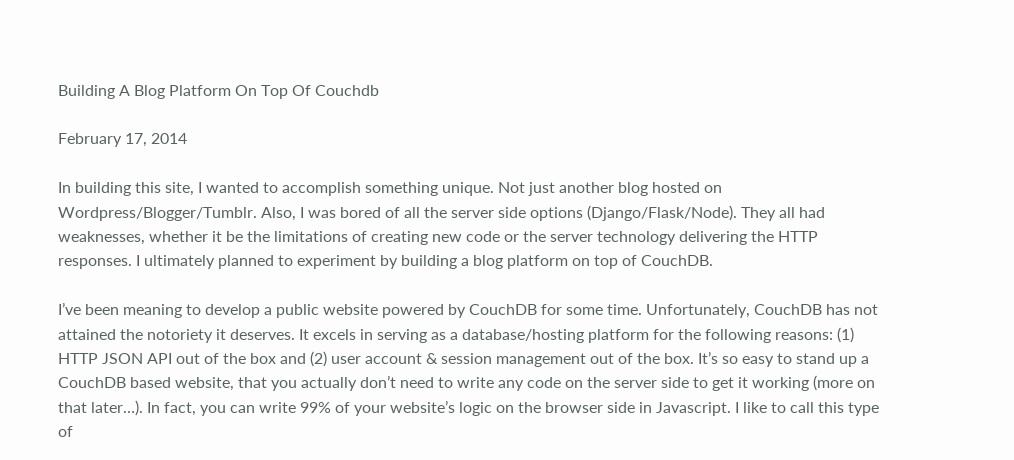Building A Blog Platform On Top Of Couchdb

February 17, 2014

In building this site, I wanted to accomplish something unique. Not just another blog hosted on Wordpress/Blogger/Tumblr. Also, I was bored of all the server side options (Django/Flask/Node). They all had weaknesses, whether it be the limitations of creating new code or the server technology delivering the HTTP responses. I ultimately planned to experiment by building a blog platform on top of CouchDB.

I’ve been meaning to develop a public website powered by CouchDB for some time. Unfortunately, CouchDB has not attained the notoriety it deserves. It excels in serving as a database/hosting platform for the following reasons: (1) HTTP JSON API out of the box and (2) user account & session management out of the box. It’s so easy to stand up a CouchDB based website, that you actually don’t need to write any code on the server side to get it working (more on that later…). In fact, you can write 99% of your website’s logic on the browser side in Javascript. I like to call this type of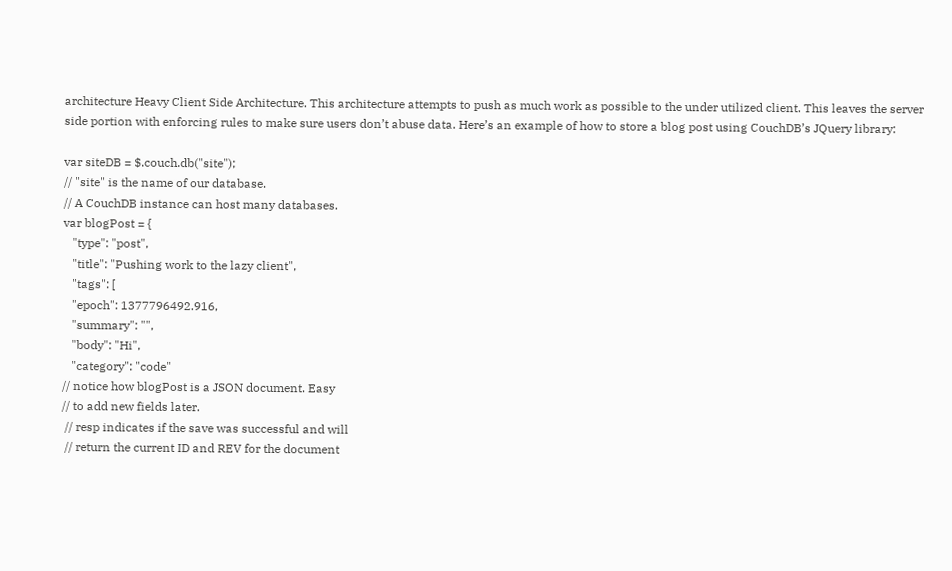architecture Heavy Client Side Architecture. This architecture attempts to push as much work as possible to the under utilized client. This leaves the server side portion with enforcing rules to make sure users don’t abuse data. Here’s an example of how to store a blog post using CouchDB’s JQuery library:

var siteDB = $.couch.db("site");
// "site" is the name of our database.
// A CouchDB instance can host many databases.
var blogPost = {
   "type": "post",
   "title": "Pushing work to the lazy client",
   "tags": [
   "epoch": 1377796492.916,
   "summary": "",
   "body": "Hi",
   "category": "code"
// notice how blogPost is a JSON document. Easy
// to add new fields later.
 // resp indicates if the save was successful and will
 // return the current ID and REV for the document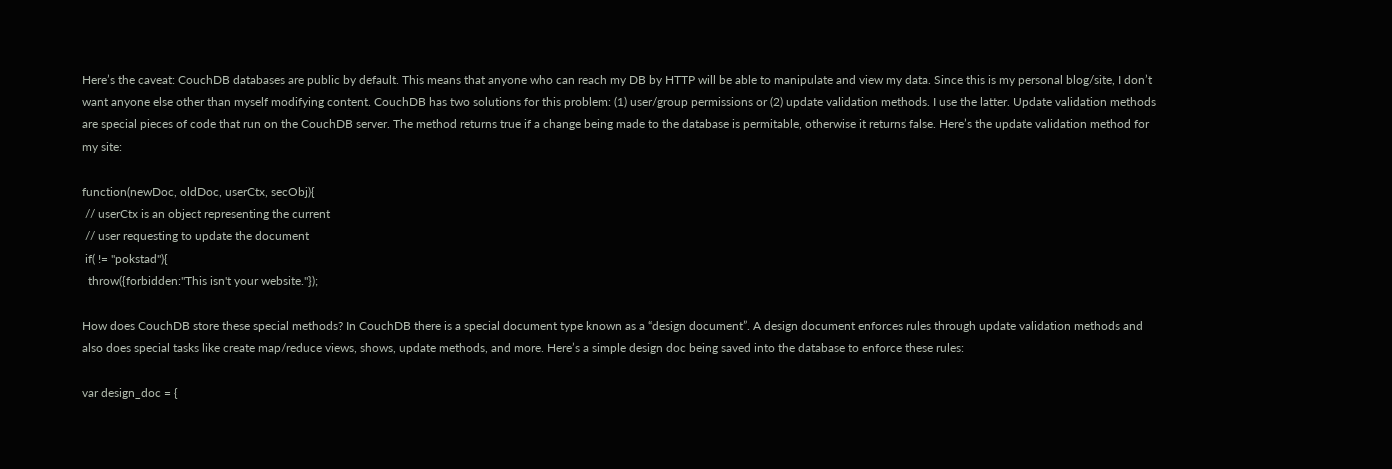Here’s the caveat: CouchDB databases are public by default. This means that anyone who can reach my DB by HTTP will be able to manipulate and view my data. Since this is my personal blog/site, I don’t want anyone else other than myself modifying content. CouchDB has two solutions for this problem: (1) user/group permissions or (2) update validation methods. I use the latter. Update validation methods are special pieces of code that run on the CouchDB server. The method returns true if a change being made to the database is permitable, otherwise it returns false. Here’s the update validation method for my site:

function(newDoc, oldDoc, userCtx, secObj){
 // userCtx is an object representing the current
 // user requesting to update the document
 if( != "pokstad"){
  throw({forbidden:"This isn't your website."});

How does CouchDB store these special methods? In CouchDB there is a special document type known as a “design document”. A design document enforces rules through update validation methods and also does special tasks like create map/reduce views, shows, update methods, and more. Here’s a simple design doc being saved into the database to enforce these rules:

var design_doc = {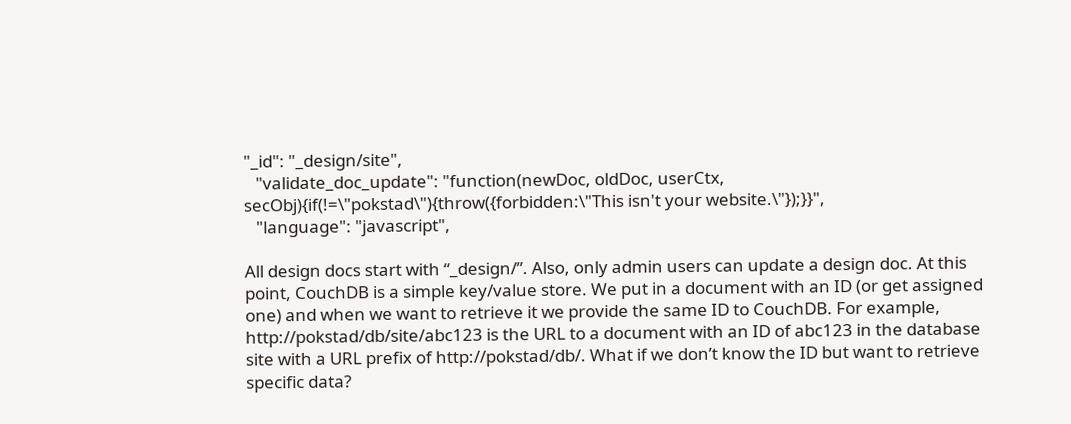"_id": "_design/site",
   "validate_doc_update": "function(newDoc, oldDoc, userCtx, secObj){if(!=\"pokstad\"){throw({forbidden:\"This isn't your website.\"});}}",
   "language": "javascript",

All design docs start with “_design/”. Also, only admin users can update a design doc. At this point, CouchDB is a simple key/value store. We put in a document with an ID (or get assigned one) and when we want to retrieve it we provide the same ID to CouchDB. For example, http://pokstad/db/site/abc123 is the URL to a document with an ID of abc123 in the database site with a URL prefix of http://pokstad/db/. What if we don’t know the ID but want to retrieve specific data?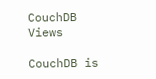CouchDB Views

CouchDB is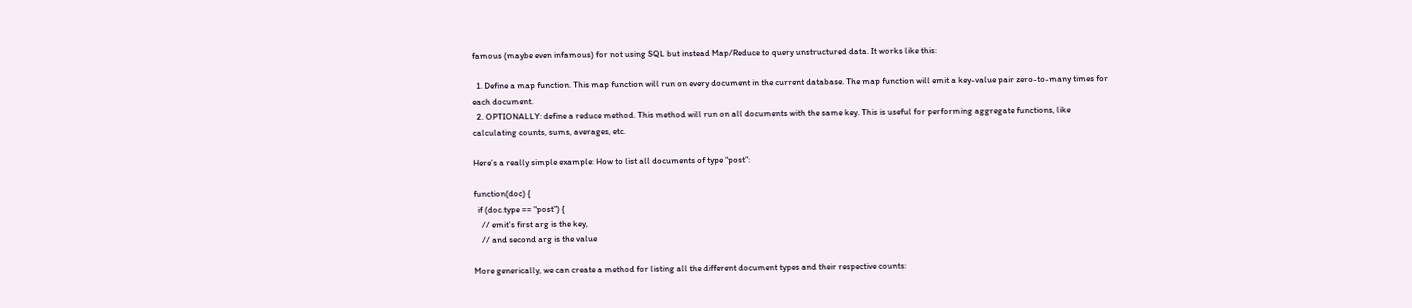famous (maybe even infamous) for not using SQL but instead Map/Reduce to query unstructured data. It works like this:

  1. Define a map function. This map function will run on every document in the current database. The map function will emit a key-value pair zero-to-many times for each document.
  2. OPTIONALLY: define a reduce method. This method will run on all documents with the same key. This is useful for performing aggregate functions, like calculating counts, sums, averages, etc.

Here’s a really simple example: How to list all documents of type “post”:

function(doc) {
  if (doc.type == "post") {
    // emit's first arg is the key,
    // and second arg is the value

More generically, we can create a method for listing all the different document types and their respective counts: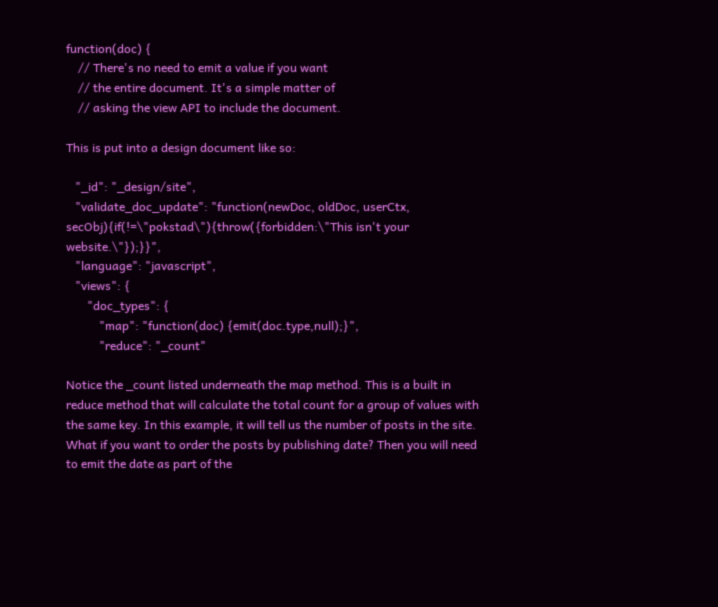function(doc) {
    // There's no need to emit a value if you want
    // the entire document. It's a simple matter of
    // asking the view API to include the document.

This is put into a design document like so:

   "_id": "_design/site",
   "validate_doc_update": "function(newDoc, oldDoc, userCtx, secObj){if(!=\"pokstad\"){throw({forbidden:\"This isn't your website.\"});}}",
   "language": "javascript",
   "views": {
       "doc_types": {
           "map": "function(doc) {emit(doc.type,null);}",
           "reduce": "_count"

Notice the _count listed underneath the map method. This is a built in reduce method that will calculate the total count for a group of values with the same key. In this example, it will tell us the number of posts in the site. What if you want to order the posts by publishing date? Then you will need to emit the date as part of the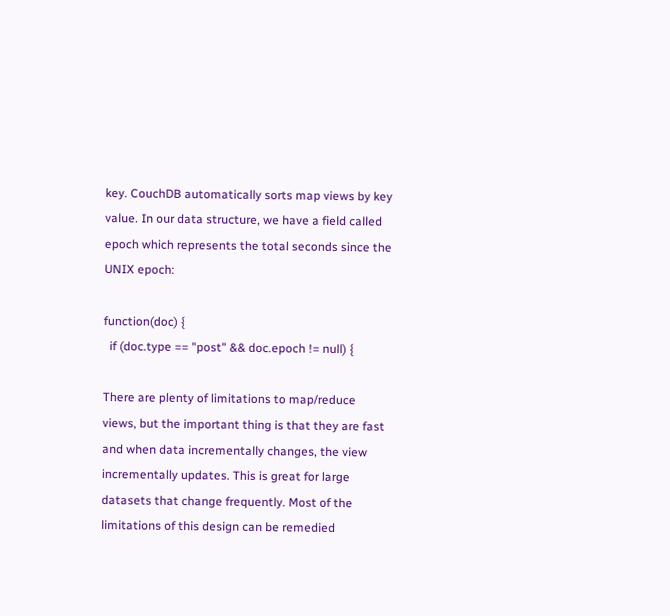key. CouchDB automatically sorts map views by key value. In our data structure, we have a field called epoch which represents the total seconds since the UNIX epoch:

function(doc) {
  if (doc.type == "post" && doc.epoch != null) {

There are plenty of limitations to map/reduce views, but the important thing is that they are fast and when data incrementally changes, the view incrementally updates. This is great for large datasets that change frequently. Most of the limitations of this design can be remedied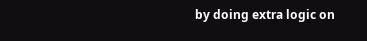by doing extra logic on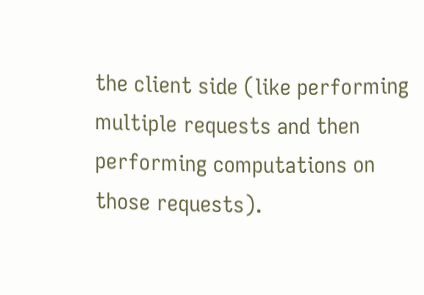the client side (like performing multiple requests and then performing computations on those requests).